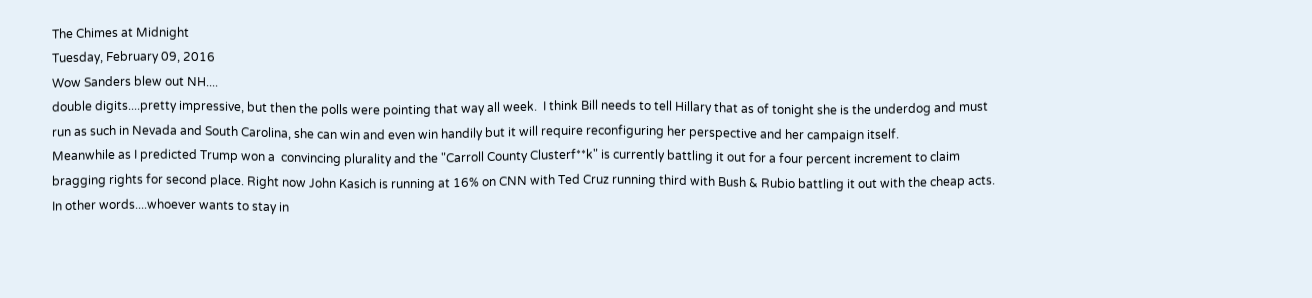The Chimes at Midnight
Tuesday, February 09, 2016
Wow Sanders blew out NH....
double digits....pretty impressive, but then the polls were pointing that way all week.  I think Bill needs to tell Hillary that as of tonight she is the underdog and must run as such in Nevada and South Carolina, she can win and even win handily but it will require reconfiguring her perspective and her campaign itself.
Meanwhile as I predicted Trump won a  convincing plurality and the "Carroll County Clusterf**k" is currently battling it out for a four percent increment to claim bragging rights for second place. Right now John Kasich is running at 16% on CNN with Ted Cruz running third with Bush & Rubio battling it out with the cheap acts.
In other words....whoever wants to stay in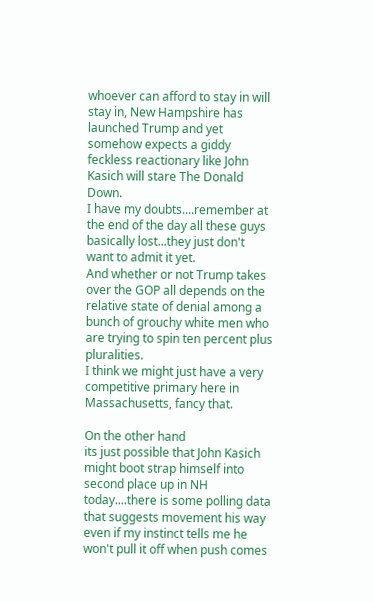whoever can afford to stay in will stay in, New Hampshire has launched Trump and yet somehow expects a giddy feckless reactionary like John Kasich will stare The Donald Down.
I have my doubts....remember at the end of the day all these guys basically lost...they just don't want to admit it yet.
And whether or not Trump takes over the GOP all depends on the relative state of denial among a bunch of grouchy white men who are trying to spin ten percent plus pluralities.
I think we might just have a very competitive primary here in Massachusetts, fancy that.

On the other hand
its just possible that John Kasich might boot strap himself into second place up in NH today....there is some polling data that suggests movement his way even if my instinct tells me he won't pull it off when push comes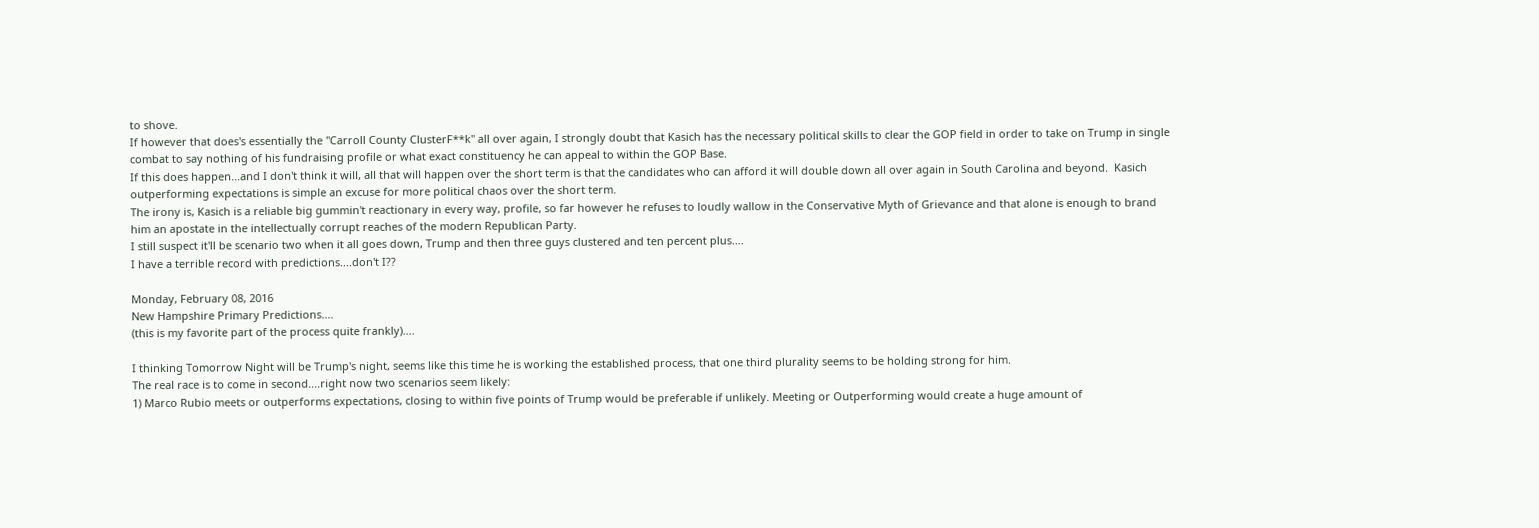to shove.
If however that does's essentially the "Carroll County ClusterF**k" all over again, I strongly doubt that Kasich has the necessary political skills to clear the GOP field in order to take on Trump in single combat to say nothing of his fundraising profile or what exact constituency he can appeal to within the GOP Base.
If this does happen...and I don't think it will, all that will happen over the short term is that the candidates who can afford it will double down all over again in South Carolina and beyond.  Kasich outperforming expectations is simple an excuse for more political chaos over the short term.
The irony is, Kasich is a reliable big gummin't reactionary in every way, profile, so far however he refuses to loudly wallow in the Conservative Myth of Grievance and that alone is enough to brand him an apostate in the intellectually corrupt reaches of the modern Republican Party.
I still suspect it'll be scenario two when it all goes down, Trump and then three guys clustered and ten percent plus....
I have a terrible record with predictions....don't I??

Monday, February 08, 2016
New Hampshire Primary Predictions....
(this is my favorite part of the process quite frankly)....

I thinking Tomorrow Night will be Trump's night, seems like this time he is working the established process, that one third plurality seems to be holding strong for him.
The real race is to come in second....right now two scenarios seem likely:
1) Marco Rubio meets or outperforms expectations, closing to within five points of Trump would be preferable if unlikely. Meeting or Outperforming would create a huge amount of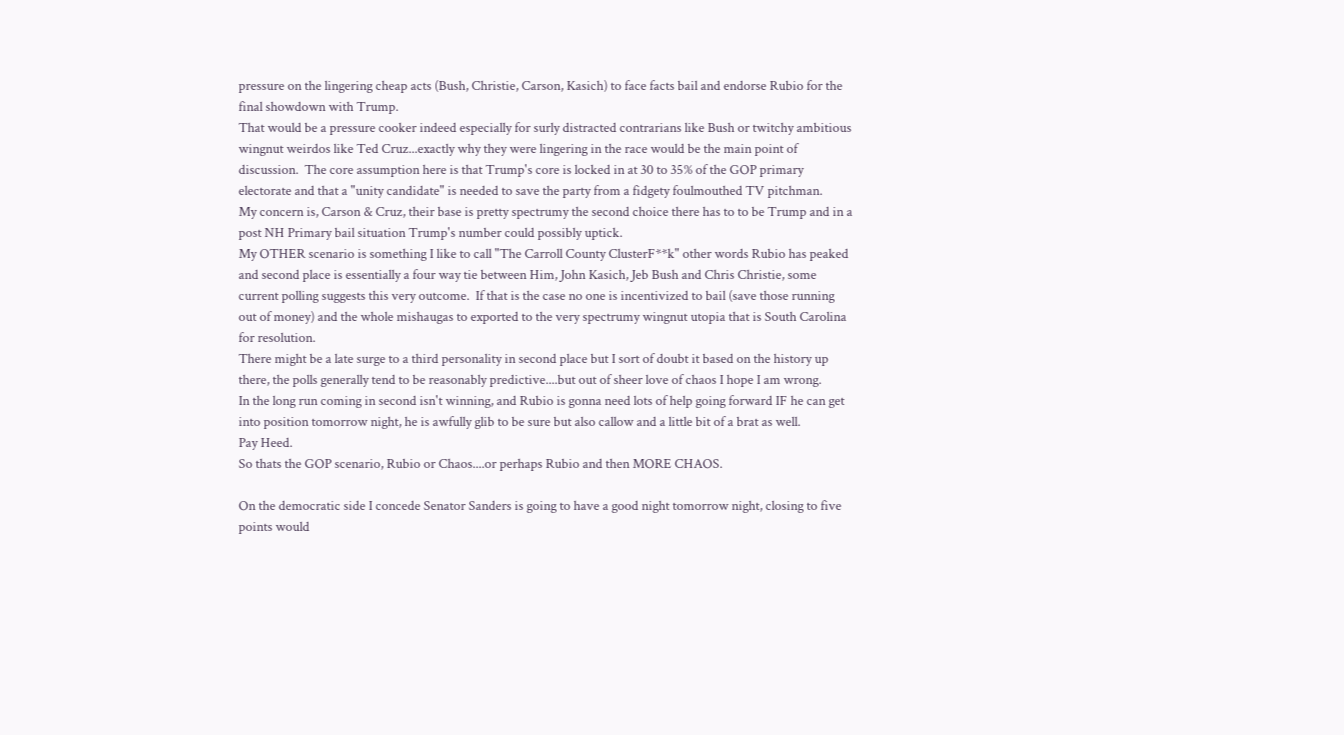pressure on the lingering cheap acts (Bush, Christie, Carson, Kasich) to face facts bail and endorse Rubio for the final showdown with Trump.
That would be a pressure cooker indeed especially for surly distracted contrarians like Bush or twitchy ambitious wingnut weirdos like Ted Cruz...exactly why they were lingering in the race would be the main point of discussion.  The core assumption here is that Trump's core is locked in at 30 to 35% of the GOP primary electorate and that a "unity candidate" is needed to save the party from a fidgety foulmouthed TV pitchman.
My concern is, Carson & Cruz, their base is pretty spectrumy the second choice there has to to be Trump and in a post NH Primary bail situation Trump's number could possibly uptick.
My OTHER scenario is something I like to call "The Carroll County ClusterF**k" other words Rubio has peaked and second place is essentially a four way tie between Him, John Kasich, Jeb Bush and Chris Christie, some current polling suggests this very outcome.  If that is the case no one is incentivized to bail (save those running out of money) and the whole mishaugas to exported to the very spectrumy wingnut utopia that is South Carolina for resolution.
There might be a late surge to a third personality in second place but I sort of doubt it based on the history up there, the polls generally tend to be reasonably predictive....but out of sheer love of chaos I hope I am wrong.
In the long run coming in second isn't winning, and Rubio is gonna need lots of help going forward IF he can get into position tomorrow night, he is awfully glib to be sure but also callow and a little bit of a brat as well.
Pay Heed.
So thats the GOP scenario, Rubio or Chaos....or perhaps Rubio and then MORE CHAOS.

On the democratic side I concede Senator Sanders is going to have a good night tomorrow night, closing to five points would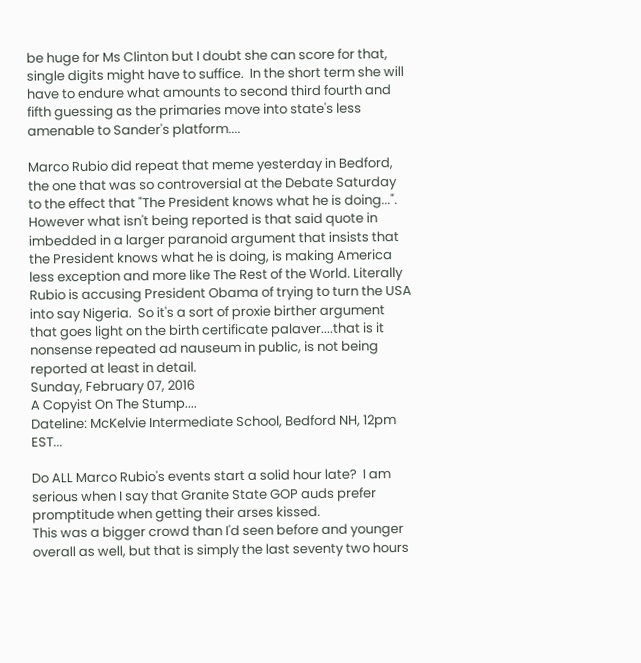be huge for Ms Clinton but I doubt she can score for that, single digits might have to suffice.  In the short term she will have to endure what amounts to second third fourth and fifth guessing as the primaries move into state's less amenable to Sander's platform....

Marco Rubio did repeat that meme yesterday in Bedford, the one that was so controversial at the Debate Saturday to the effect that "The President knows what he is doing...".
However what isn't being reported is that said quote in imbedded in a larger paranoid argument that insists that the President knows what he is doing, is making America less exception and more like The Rest of the World. Literally Rubio is accusing President Obama of trying to turn the USA into say Nigeria.  So it's a sort of proxie birther argument that goes light on the birth certificate palaver....that is it nonsense repeated ad nauseum in public, is not being reported at least in detail.
Sunday, February 07, 2016
A Copyist On The Stump....
Dateline: McKelvie Intermediate School, Bedford NH, 12pm EST...

Do ALL Marco Rubio's events start a solid hour late?  I am serious when I say that Granite State GOP auds prefer promptitude when getting their arses kissed.
This was a bigger crowd than I'd seen before and younger overall as well, but that is simply the last seventy two hours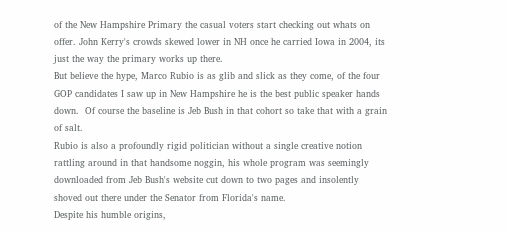of the New Hampshire Primary the casual voters start checking out whats on offer. John Kerry's crowds skewed lower in NH once he carried Iowa in 2004, its just the way the primary works up there.
But believe the hype, Marco Rubio is as glib and slick as they come, of the four GOP candidates I saw up in New Hampshire he is the best public speaker hands down.  Of course the baseline is Jeb Bush in that cohort so take that with a grain of salt.
Rubio is also a profoundly rigid politician without a single creative notion rattling around in that handsome noggin, his whole program was seemingly downloaded from Jeb Bush's website cut down to two pages and insolently shoved out there under the Senator from Florida's name.
Despite his humble origins,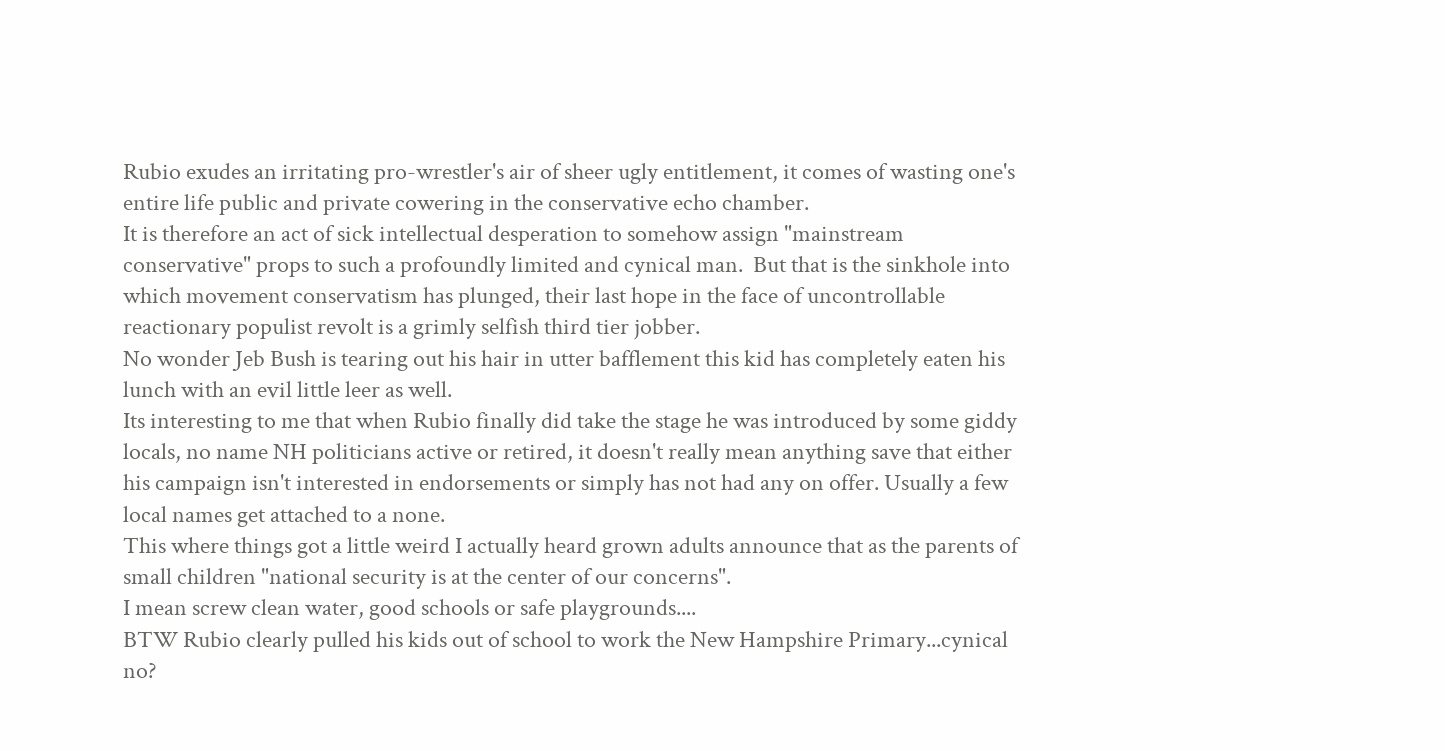Rubio exudes an irritating pro-wrestler's air of sheer ugly entitlement, it comes of wasting one's entire life public and private cowering in the conservative echo chamber.
It is therefore an act of sick intellectual desperation to somehow assign "mainstream conservative" props to such a profoundly limited and cynical man.  But that is the sinkhole into which movement conservatism has plunged, their last hope in the face of uncontrollable reactionary populist revolt is a grimly selfish third tier jobber.
No wonder Jeb Bush is tearing out his hair in utter bafflement this kid has completely eaten his lunch with an evil little leer as well.
Its interesting to me that when Rubio finally did take the stage he was introduced by some giddy locals, no name NH politicians active or retired, it doesn't really mean anything save that either his campaign isn't interested in endorsements or simply has not had any on offer. Usually a few local names get attached to a none.
This where things got a little weird I actually heard grown adults announce that as the parents of small children "national security is at the center of our concerns".
I mean screw clean water, good schools or safe playgrounds....
BTW Rubio clearly pulled his kids out of school to work the New Hampshire Primary...cynical no?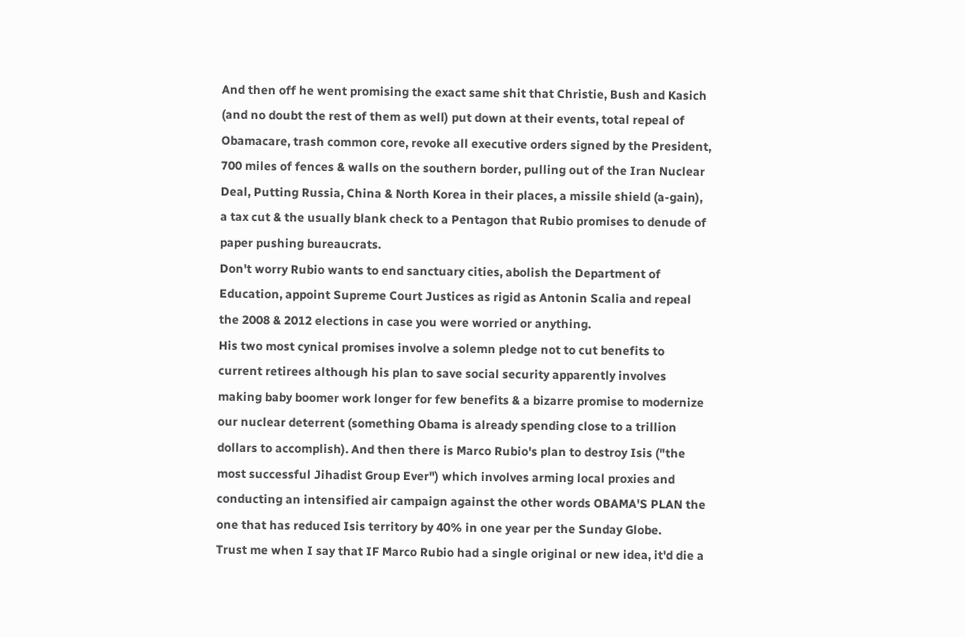And then off he went promising the exact same shit that Christie, Bush and Kasich (and no doubt the rest of them as well) put down at their events, total repeal of Obamacare, trash common core, revoke all executive orders signed by the President, 700 miles of fences & walls on the southern border, pulling out of the Iran Nuclear Deal, Putting Russia, China & North Korea in their places, a missile shield (a-gain), a tax cut & the usually blank check to a Pentagon that Rubio promises to denude of paper pushing bureaucrats.
Don't worry Rubio wants to end sanctuary cities, abolish the Department of Education, appoint Supreme Court Justices as rigid as Antonin Scalia and repeal the 2008 & 2012 elections in case you were worried or anything.
His two most cynical promises involve a solemn pledge not to cut benefits to current retirees although his plan to save social security apparently involves making baby boomer work longer for few benefits & a bizarre promise to modernize our nuclear deterrent (something Obama is already spending close to a trillion dollars to accomplish). And then there is Marco Rubio's plan to destroy Isis ("the most successful Jihadist Group Ever") which involves arming local proxies and conducting an intensified air campaign against the other words OBAMA'S PLAN the one that has reduced Isis territory by 40% in one year per the Sunday Globe.
Trust me when I say that IF Marco Rubio had a single original or new idea, it'd die a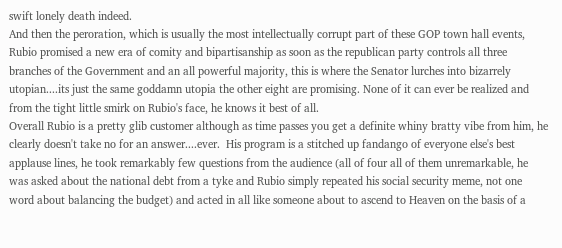swift lonely death indeed.
And then the peroration, which is usually the most intellectually corrupt part of these GOP town hall events, Rubio promised a new era of comity and bipartisanship as soon as the republican party controls all three branches of the Government and an all powerful majority, this is where the Senator lurches into bizarrely utopian....its just the same goddamn utopia the other eight are promising. None of it can ever be realized and from the tight little smirk on Rubio's face, he knows it best of all.
Overall Rubio is a pretty glib customer although as time passes you get a definite whiny bratty vibe from him, he clearly doesn't take no for an answer....ever.  His program is a stitched up fandango of everyone else's best applause lines, he took remarkably few questions from the audience (all of four all of them unremarkable, he was asked about the national debt from a tyke and Rubio simply repeated his social security meme, not one word about balancing the budget) and acted in all like someone about to ascend to Heaven on the basis of a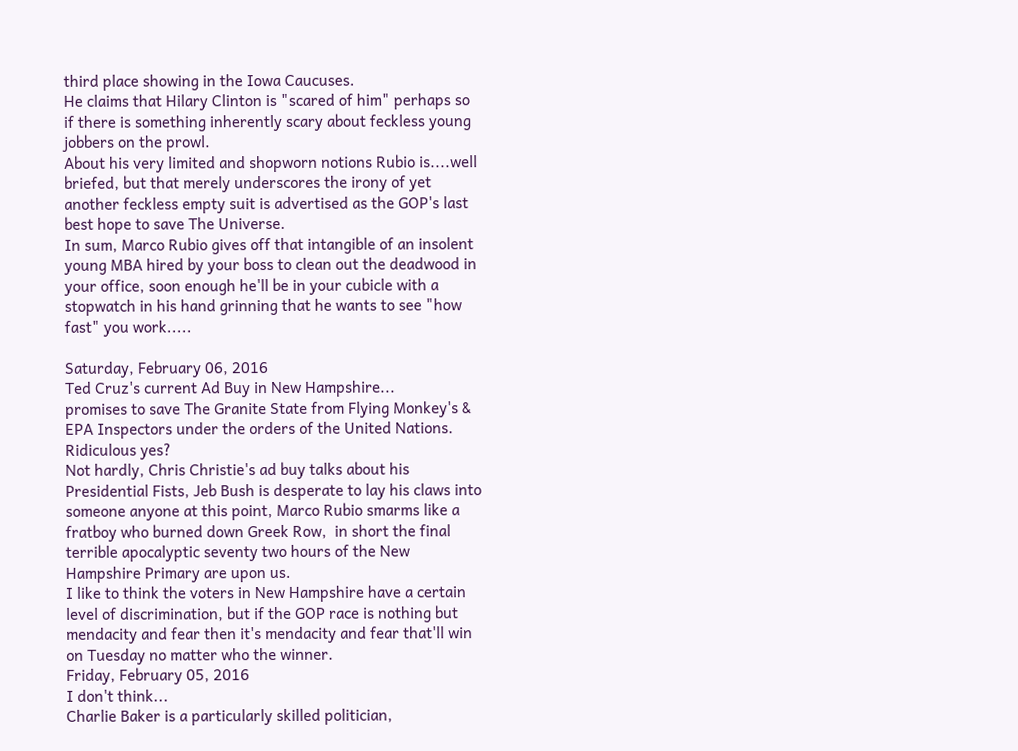third place showing in the Iowa Caucuses.
He claims that Hilary Clinton is "scared of him" perhaps so if there is something inherently scary about feckless young jobbers on the prowl.
About his very limited and shopworn notions Rubio is....well briefed, but that merely underscores the irony of yet another feckless empty suit is advertised as the GOP's last best hope to save The Universe.
In sum, Marco Rubio gives off that intangible of an insolent young MBA hired by your boss to clean out the deadwood in your office, soon enough he'll be in your cubicle with a stopwatch in his hand grinning that he wants to see "how fast" you work.....

Saturday, February 06, 2016
Ted Cruz's current Ad Buy in New Hampshire...
promises to save The Granite State from Flying Monkey's & EPA Inspectors under the orders of the United Nations.
Ridiculous yes?
Not hardly, Chris Christie's ad buy talks about his Presidential Fists, Jeb Bush is desperate to lay his claws into someone anyone at this point, Marco Rubio smarms like a fratboy who burned down Greek Row,  in short the final terrible apocalyptic seventy two hours of the New Hampshire Primary are upon us.
I like to think the voters in New Hampshire have a certain level of discrimination, but if the GOP race is nothing but mendacity and fear then it's mendacity and fear that'll win on Tuesday no matter who the winner.
Friday, February 05, 2016
I don't think...
Charlie Baker is a particularly skilled politician,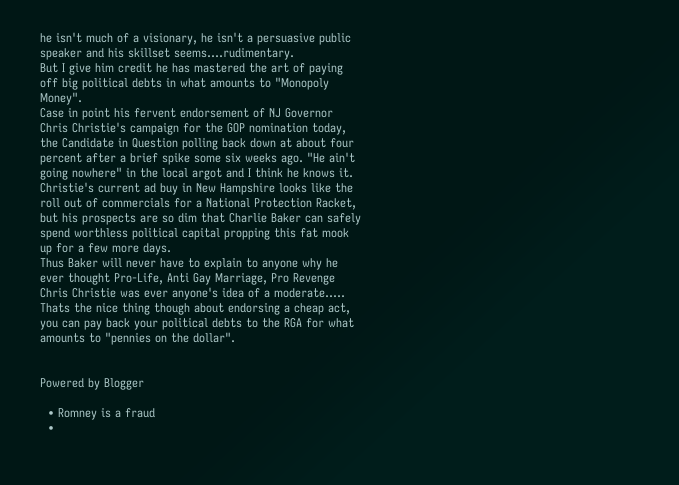he isn't much of a visionary, he isn't a persuasive public speaker and his skillset seems....rudimentary.
But I give him credit he has mastered the art of paying off big political debts in what amounts to "Monopoly Money".
Case in point his fervent endorsement of NJ Governor Chris Christie's campaign for the GOP nomination today, the Candidate in Question polling back down at about four percent after a brief spike some six weeks ago. "He ain't going nowhere" in the local argot and I think he knows it. Christie's current ad buy in New Hampshire looks like the roll out of commercials for a National Protection Racket, but his prospects are so dim that Charlie Baker can safely spend worthless political capital propping this fat mook up for a few more days.
Thus Baker will never have to explain to anyone why he ever thought Pro-Life, Anti Gay Marriage, Pro Revenge Chris Christie was ever anyone's idea of a moderate.....
Thats the nice thing though about endorsing a cheap act, you can pay back your political debts to the RGA for what amounts to "pennies on the dollar".


Powered by Blogger

  • Romney is a fraud
  •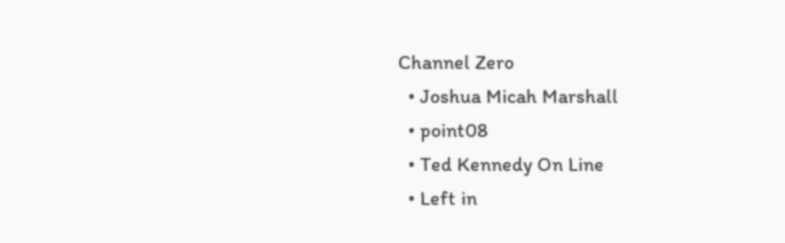Channel Zero
  • Joshua Micah Marshall
  • point08
  • Ted Kennedy On Line
  • Left in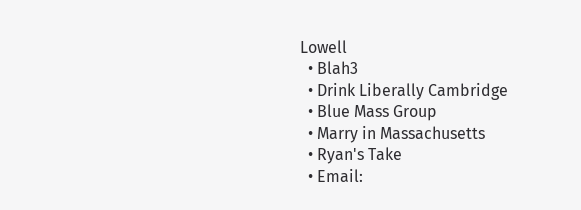Lowell
  • Blah3
  • Drink Liberally Cambridge
  • Blue Mass Group
  • Marry in Massachusetts
  • Ryan's Take
  • Email: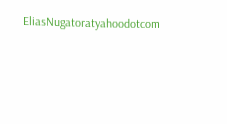EliasNugatoratyahoodotcom